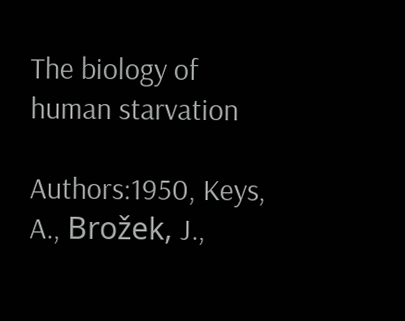The biology of human starvation

Authors:1950, Keys, A., Brožek, J.,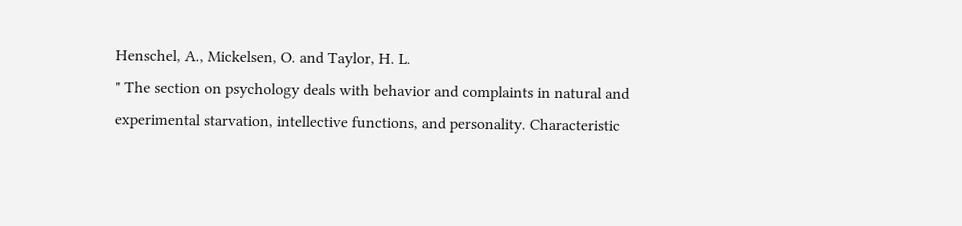Henschel, A., Mickelsen, O. and Taylor, H. L.
" The section on psychology deals with behavior and complaints in natural and experimental starvation, intellective functions, and personality. Characteristic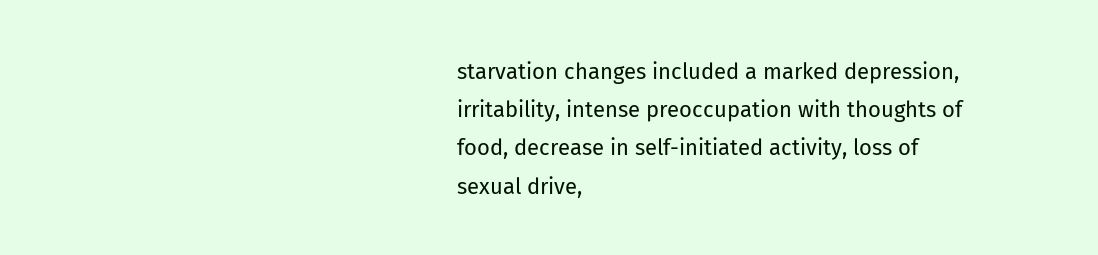starvation changes included a marked depression, irritability, intense preoccupation with thoughts of food, decrease in self-initiated activity, loss of sexual drive,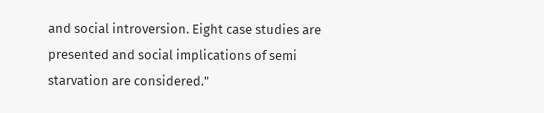and social introversion. Eight case studies are presented and social implications of semi starvation are considered."